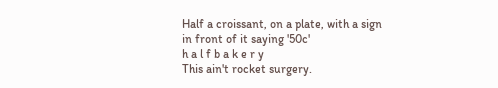Half a croissant, on a plate, with a sign in front of it saying '50c'
h a l f b a k e r y
This ain't rocket surgery.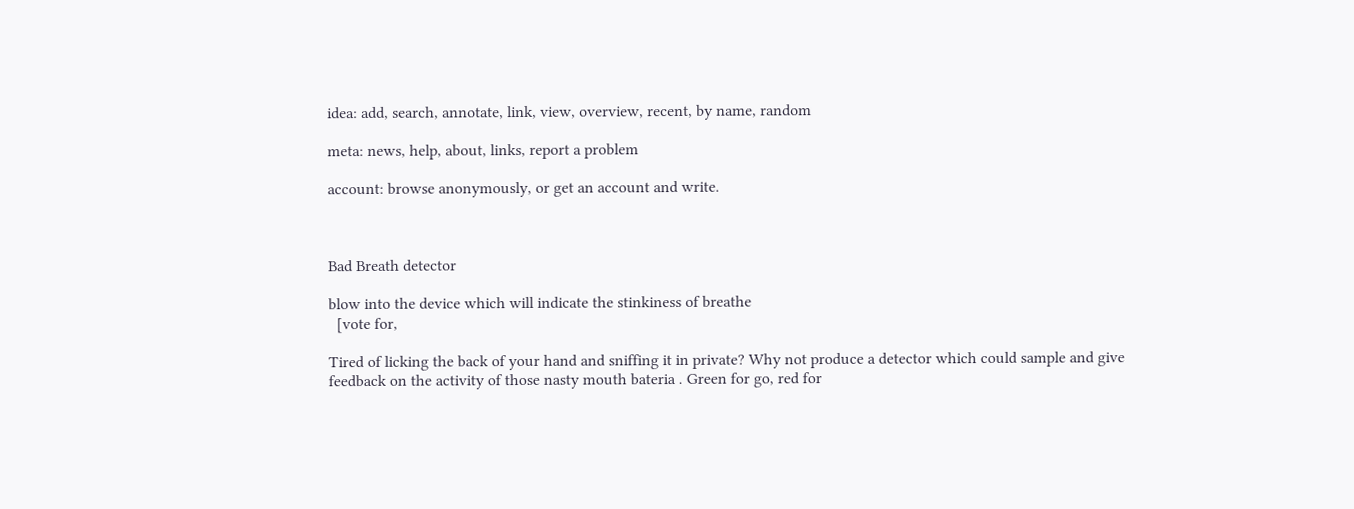idea: add, search, annotate, link, view, overview, recent, by name, random

meta: news, help, about, links, report a problem

account: browse anonymously, or get an account and write.



Bad Breath detector

blow into the device which will indicate the stinkiness of breathe
  [vote for,

Tired of licking the back of your hand and sniffing it in private? Why not produce a detector which could sample and give feedback on the activity of those nasty mouth bateria . Green for go, red for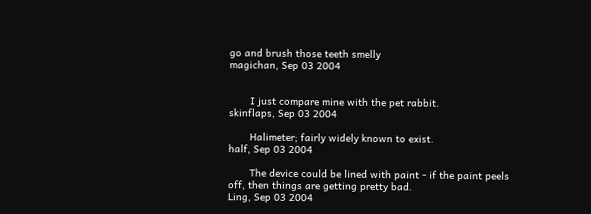go and brush those teeth smelly
magichan, Sep 03 2004


       I just compare mine with the pet rabbit.
skinflaps, Sep 03 2004

       Halimeter; fairly widely known to exist.
half, Sep 03 2004

       The device could be lined with paint - if the paint peels off, then things are getting pretty bad.
Ling, Sep 03 2004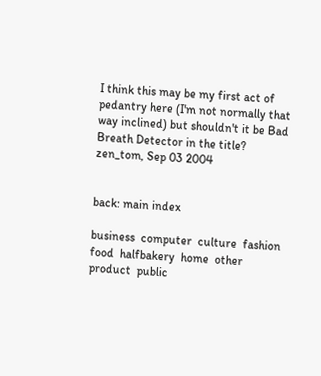I think this may be my first act of pedantry here (I'm not normally that way inclined) but shouldn't it be Bad Breath Detector in the title?
zen_tom, Sep 03 2004


back: main index

business  computer  culture  fashion  food  halfbakery  home  other  product  public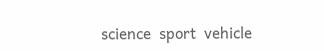science  sport  vehicle